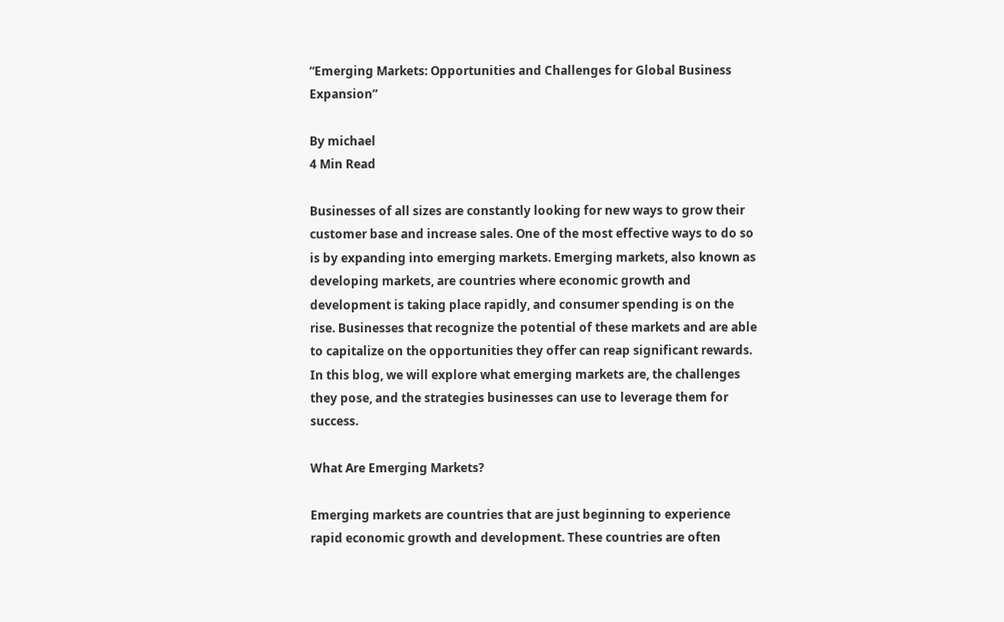“Emerging Markets: Opportunities and Challenges for Global Business Expansion”

By michael
4 Min Read

Businesses of all sizes are constantly looking for new ways to grow their customer base and increase sales. One of the most effective ways to do so is by expanding into emerging markets. Emerging markets, also known as developing markets, are countries where economic growth and development is taking place rapidly, and consumer spending is on the rise. Businesses that recognize the potential of these markets and are able to capitalize on the opportunities they offer can reap significant rewards. In this blog, we will explore what emerging markets are, the challenges they pose, and the strategies businesses can use to leverage them for success.

What Are Emerging Markets?

Emerging markets are countries that are just beginning to experience rapid economic growth and development. These countries are often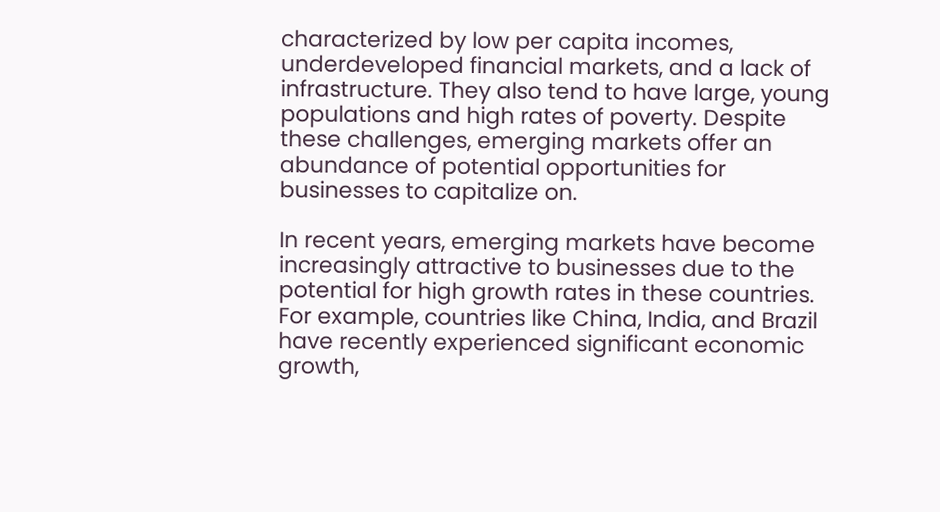characterized by low per capita incomes, underdeveloped financial markets, and a lack of infrastructure. They also tend to have large, young populations and high rates of poverty. Despite these challenges, emerging markets offer an abundance of potential opportunities for businesses to capitalize on.

In recent years, emerging markets have become increasingly attractive to businesses due to the potential for high growth rates in these countries. For example, countries like China, India, and Brazil have recently experienced significant economic growth,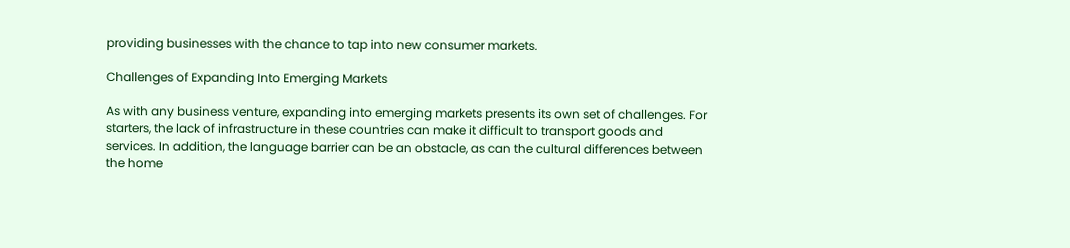providing businesses with the chance to tap into new consumer markets.

Challenges of Expanding Into Emerging Markets

As with any business venture, expanding into emerging markets presents its own set of challenges. For starters, the lack of infrastructure in these countries can make it difficult to transport goods and services. In addition, the language barrier can be an obstacle, as can the cultural differences between the home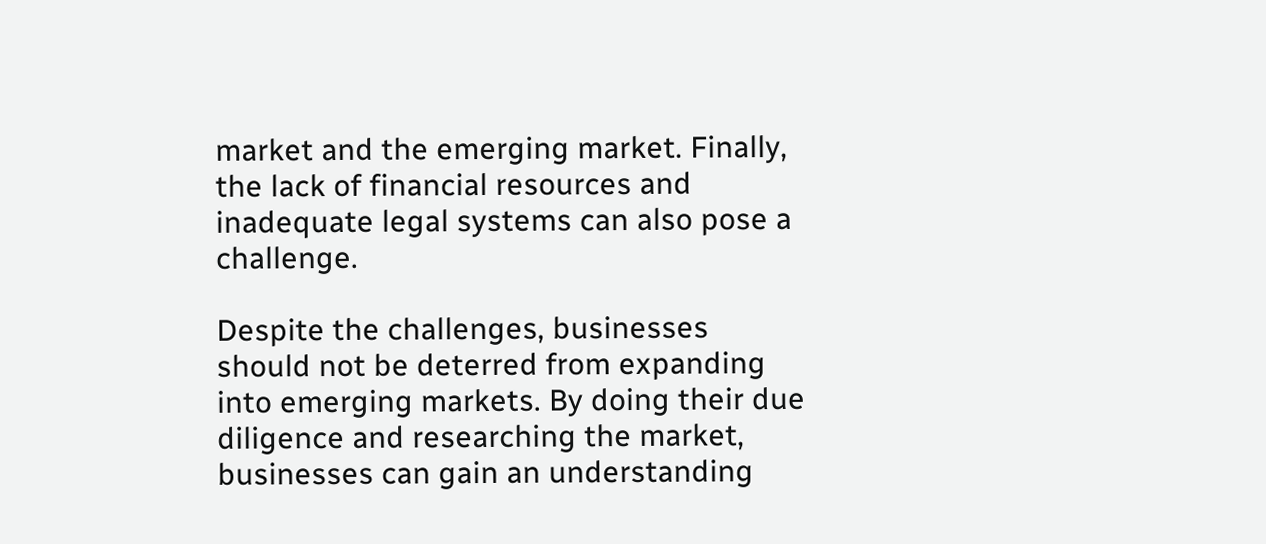market and the emerging market. Finally, the lack of financial resources and inadequate legal systems can also pose a challenge.

Despite the challenges, businesses should not be deterred from expanding into emerging markets. By doing their due diligence and researching the market, businesses can gain an understanding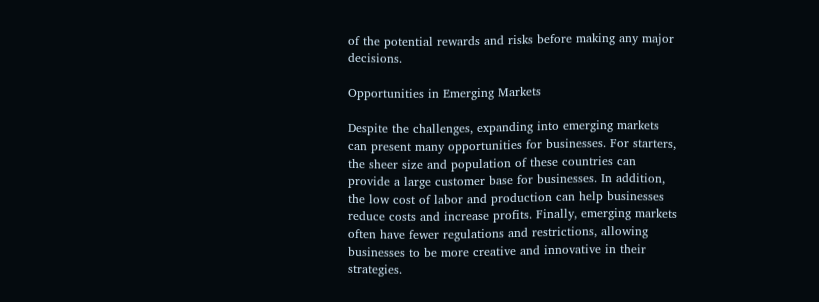of the potential rewards and risks before making any major decisions.

Opportunities in Emerging Markets

Despite the challenges, expanding into emerging markets can present many opportunities for businesses. For starters, the sheer size and population of these countries can provide a large customer base for businesses. In addition, the low cost of labor and production can help businesses reduce costs and increase profits. Finally, emerging markets often have fewer regulations and restrictions, allowing businesses to be more creative and innovative in their strategies.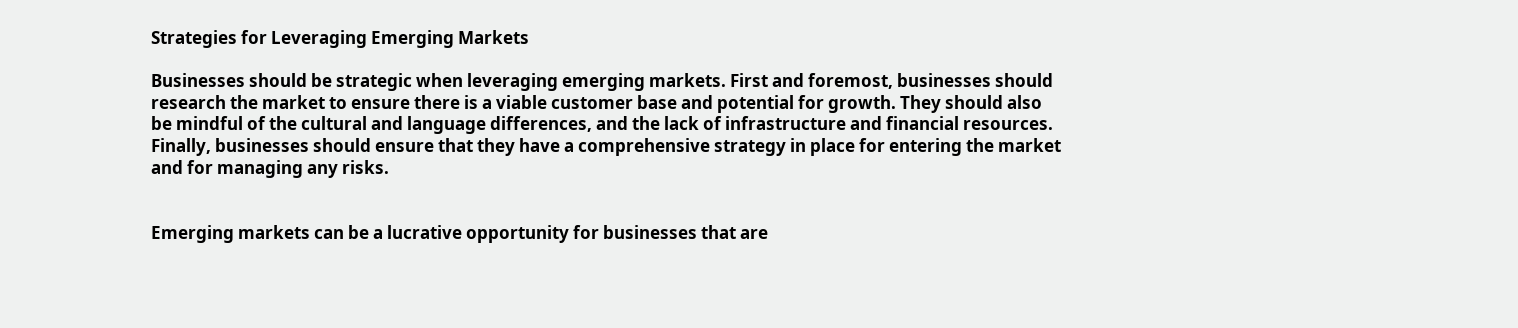Strategies for Leveraging Emerging Markets

Businesses should be strategic when leveraging emerging markets. First and foremost, businesses should research the market to ensure there is a viable customer base and potential for growth. They should also be mindful of the cultural and language differences, and the lack of infrastructure and financial resources. Finally, businesses should ensure that they have a comprehensive strategy in place for entering the market and for managing any risks.


Emerging markets can be a lucrative opportunity for businesses that are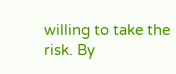willing to take the risk. By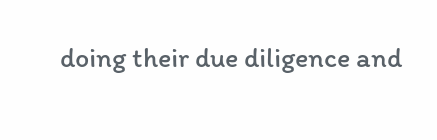doing their due diligence and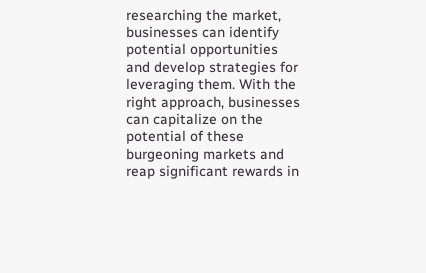researching the market, businesses can identify potential opportunities and develop strategies for leveraging them. With the right approach, businesses can capitalize on the potential of these burgeoning markets and reap significant rewards in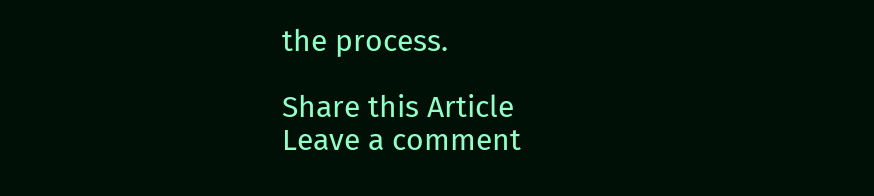the process.

Share this Article
Leave a comment